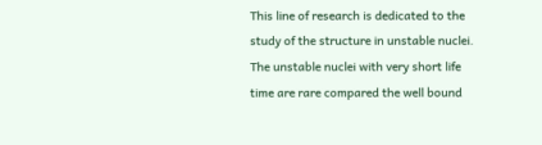This line of research is dedicated to the study of the structure in unstable nuclei. The unstable nuclei with very short life time are rare compared the well bound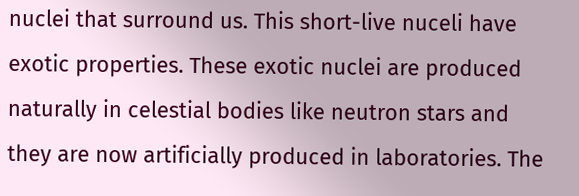nuclei that surround us. This short-live nuceli have exotic properties. These exotic nuclei are produced naturally in celestial bodies like neutron stars and they are now artificially produced in laboratories. The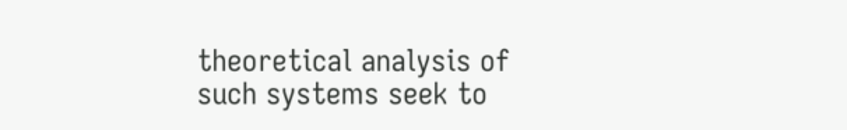theoretical analysis of such systems seek to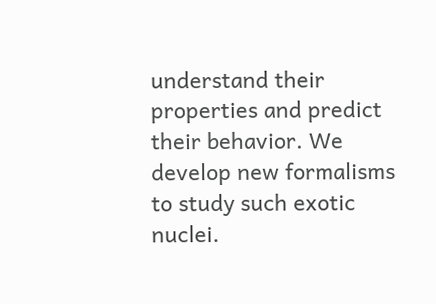understand their properties and predict their behavior. We develop new formalisms to study such exotic nuclei.